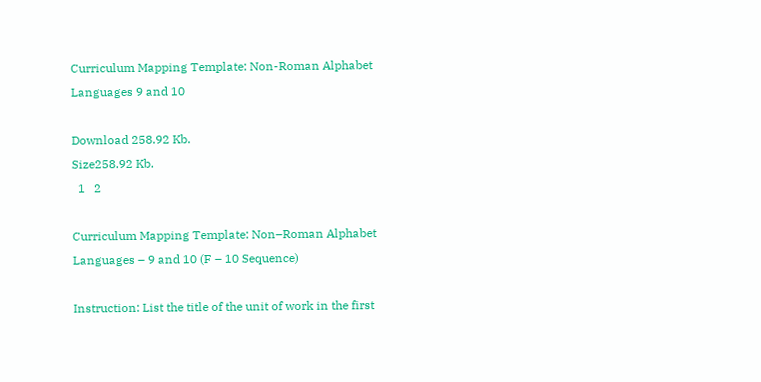Curriculum Mapping Template: Non-Roman Alphabet Languages 9 and 10

Download 258.92 Kb.
Size258.92 Kb.
  1   2

Curriculum Mapping Template: Non–Roman Alphabet Languages – 9 and 10 (F – 10 Sequence)

Instruction: List the title of the unit of work in the first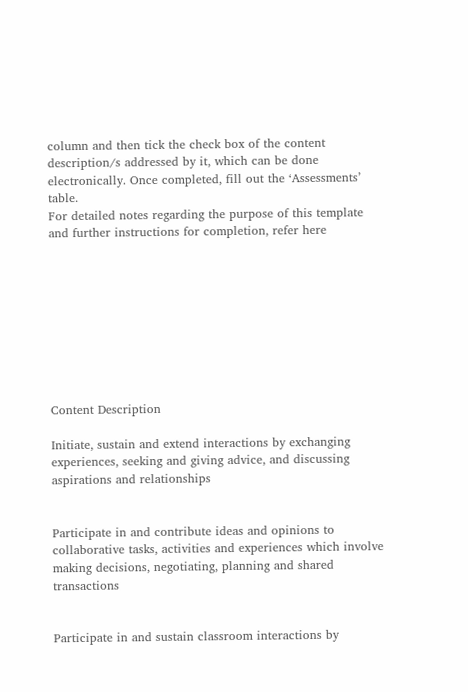column and then tick the check box of the content description/s addressed by it, which can be done electronically. Once completed, fill out the ‘Assessments’ table.
For detailed notes regarding the purpose of this template and further instructions for completion, refer here









Content Description

Initiate, sustain and extend interactions by exchanging experiences, seeking and giving advice, and discussing aspirations and relationships


Participate in and contribute ideas and opinions to collaborative tasks, activities and experiences which involve making decisions, negotiating, planning and shared transactions


Participate in and sustain classroom interactions by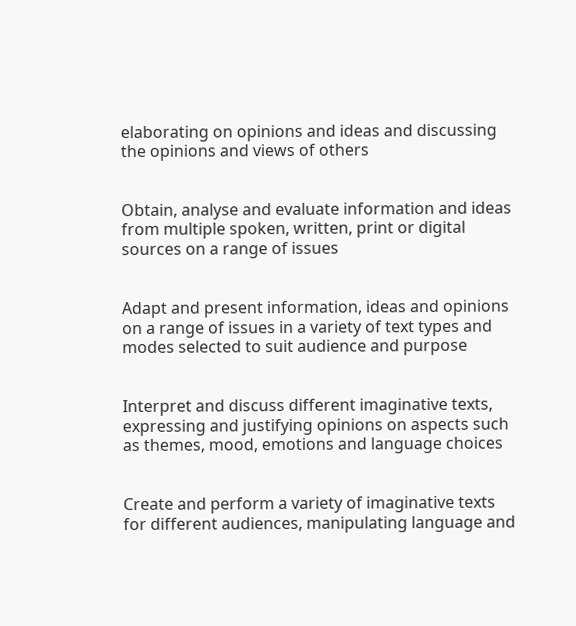elaborating on opinions and ideas and discussing the opinions and views of others


Obtain, analyse and evaluate information and ideas from multiple spoken, written, print or digital sources on a range of issues


Adapt and present information, ideas and opinions on a range of issues in a variety of text types and modes selected to suit audience and purpose


Interpret and discuss different imaginative texts, expressing and justifying opinions on aspects such as themes, mood, emotions and language choices


Create and perform a variety of imaginative texts for different audiences, manipulating language and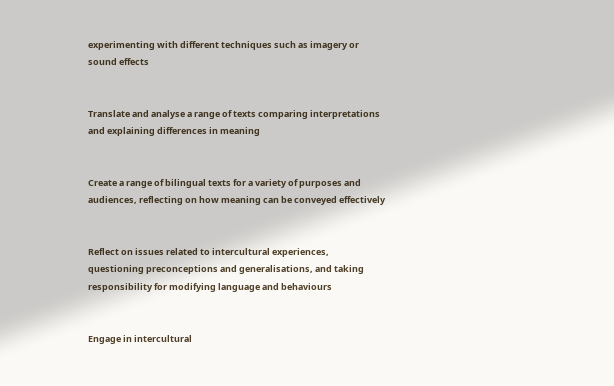experimenting with different techniques such as imagery or sound effects


Translate and analyse a range of texts comparing interpretations and explaining differences in meaning


Create a range of bilingual texts for a variety of purposes and audiences, reflecting on how meaning can be conveyed effectively


Reflect on issues related to intercultural experiences, questioning preconceptions and generalisations, and taking responsibility for modifying language and behaviours


Engage in intercultural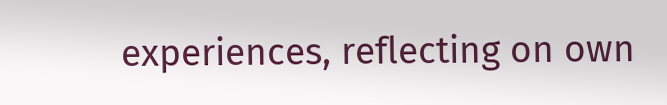experiences, reflecting on own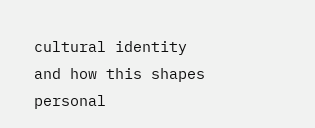cultural identity and how this shapes personal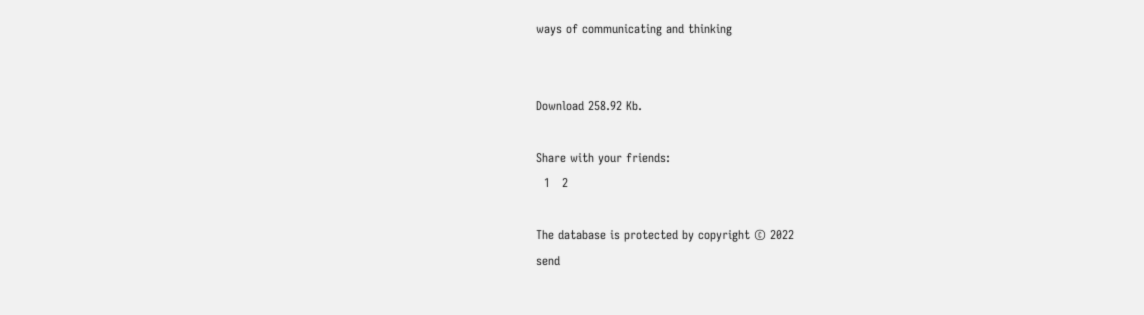ways of communicating and thinking


Download 258.92 Kb.

Share with your friends:
  1   2

The database is protected by copyright © 2022
send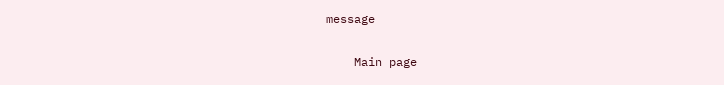message

    Main page